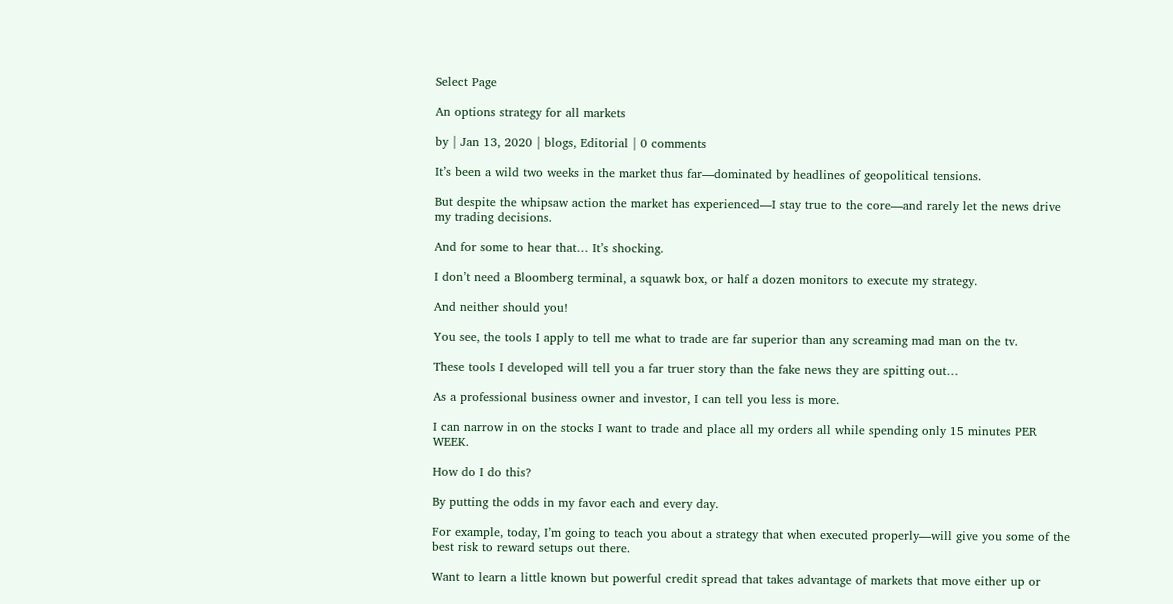Select Page

An options strategy for all markets

by | Jan 13, 2020 | blogs, Editorial | 0 comments

It’s been a wild two weeks in the market thus far—dominated by headlines of geopolitical tensions.

But despite the whipsaw action the market has experienced—I stay true to the core—and rarely let the news drive my trading decisions.

And for some to hear that… It’s shocking.

I don’t need a Bloomberg terminal, a squawk box, or half a dozen monitors to execute my strategy.

And neither should you!

You see, the tools I apply to tell me what to trade are far superior than any screaming mad man on the tv.

These tools I developed will tell you a far truer story than the fake news they are spitting out…

As a professional business owner and investor, I can tell you less is more.

I can narrow in on the stocks I want to trade and place all my orders all while spending only 15 minutes PER WEEK.

How do I do this?

By putting the odds in my favor each and every day.

For example, today, I’m going to teach you about a strategy that when executed properly—will give you some of the best risk to reward setups out there.

Want to learn a little known but powerful credit spread that takes advantage of markets that move either up or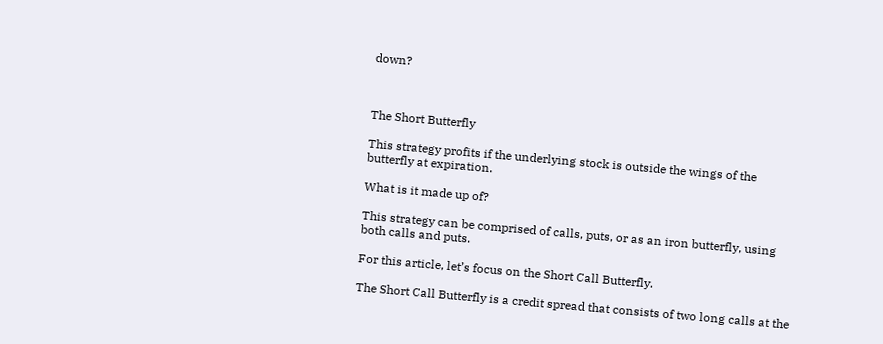down?



The Short Butterfly

This strategy profits if the underlying stock is outside the wings of the butterfly at expiration.

What is it made up of?

This strategy can be comprised of calls, puts, or as an iron butterfly, using both calls and puts.

For this article, let’s focus on the Short Call Butterfly.

The Short Call Butterfly is a credit spread that consists of two long calls at the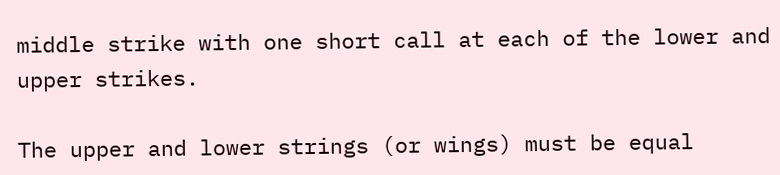middle strike with one short call at each of the lower and upper strikes.

The upper and lower strings (or wings) must be equal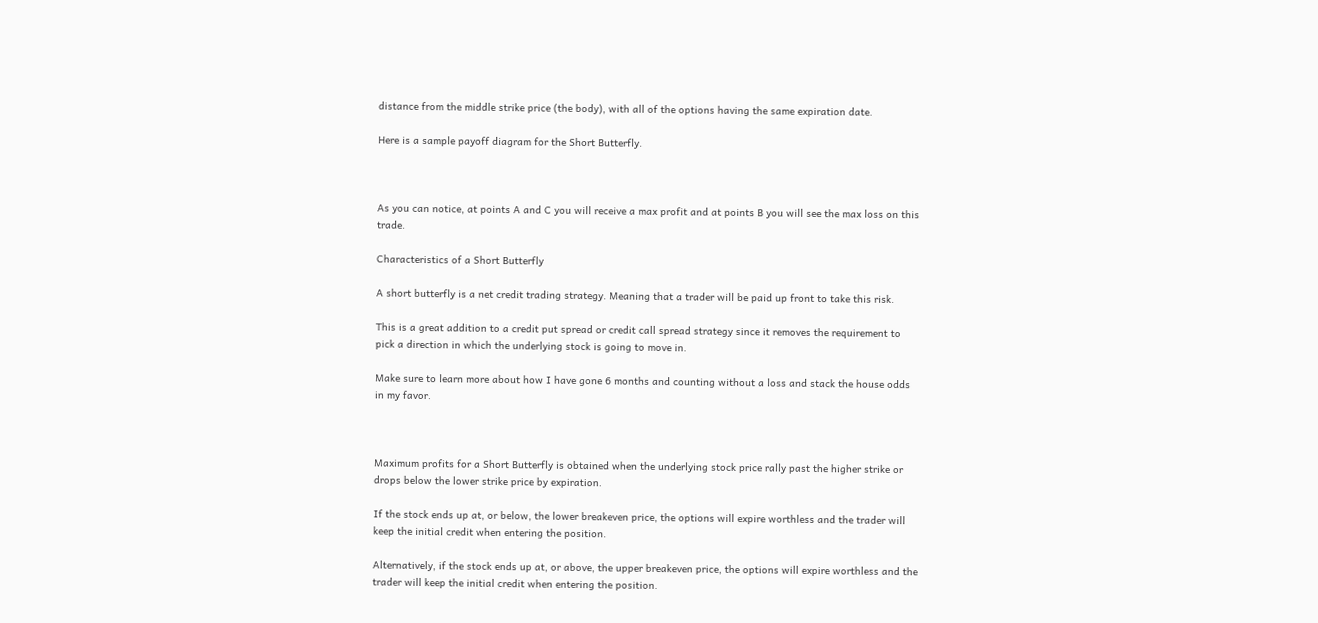distance from the middle strike price (the body), with all of the options having the same expiration date.

Here is a sample payoff diagram for the Short Butterfly.



As you can notice, at points A and C you will receive a max profit and at points B you will see the max loss on this trade.

Characteristics of a Short Butterfly

A short butterfly is a net credit trading strategy. Meaning that a trader will be paid up front to take this risk.

This is a great addition to a credit put spread or credit call spread strategy since it removes the requirement to pick a direction in which the underlying stock is going to move in.

Make sure to learn more about how I have gone 6 months and counting without a loss and stack the house odds in my favor.



Maximum profits for a Short Butterfly is obtained when the underlying stock price rally past the higher strike or drops below the lower strike price by expiration.

If the stock ends up at, or below, the lower breakeven price, the options will expire worthless and the trader will keep the initial credit when entering the position.

Alternatively, if the stock ends up at, or above, the upper breakeven price, the options will expire worthless and the trader will keep the initial credit when entering the position.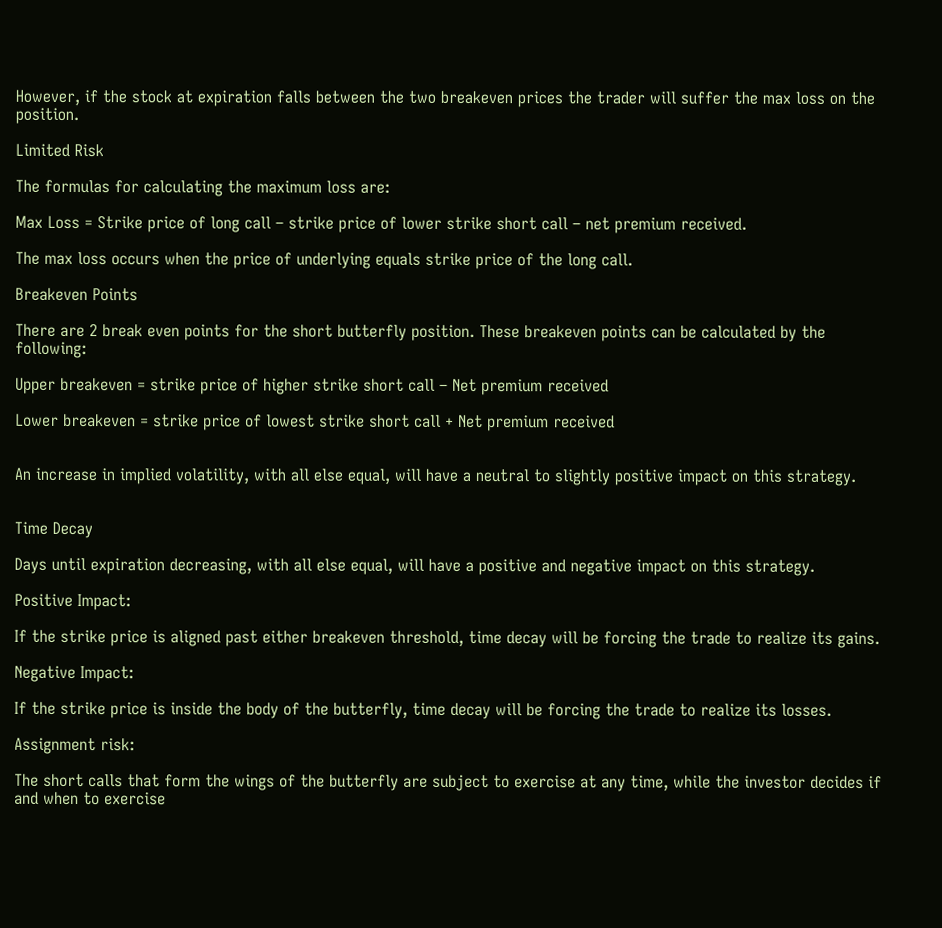However, if the stock at expiration falls between the two breakeven prices the trader will suffer the max loss on the position.

Limited Risk

The formulas for calculating the maximum loss are:

Max Loss = Strike price of long call – strike price of lower strike short call – net premium received.

The max loss occurs when the price of underlying equals strike price of the long call.

Breakeven Points

There are 2 break even points for the short butterfly position. These breakeven points can be calculated by the following:

Upper breakeven = strike price of higher strike short call – Net premium received

Lower breakeven = strike price of lowest strike short call + Net premium received


An increase in implied volatility, with all else equal, will have a neutral to slightly positive impact on this strategy.


Time Decay

Days until expiration decreasing, with all else equal, will have a positive and negative impact on this strategy.

Positive Impact:

If the strike price is aligned past either breakeven threshold, time decay will be forcing the trade to realize its gains.

Negative Impact:

If the strike price is inside the body of the butterfly, time decay will be forcing the trade to realize its losses.

Assignment risk:

The short calls that form the wings of the butterfly are subject to exercise at any time, while the investor decides if and when to exercise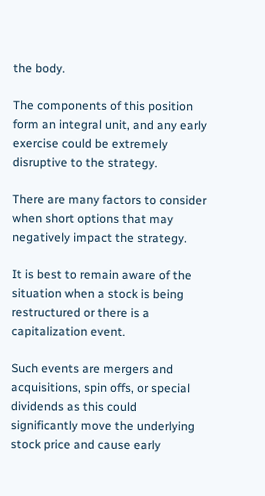the body.

The components of this position form an integral unit, and any early exercise could be extremely disruptive to the strategy.

There are many factors to consider when short options that may negatively impact the strategy.

It is best to remain aware of the situation when a stock is being restructured or there is a capitalization event.

Such events are mergers and acquisitions, spin offs, or special dividends as this could significantly move the underlying stock price and cause early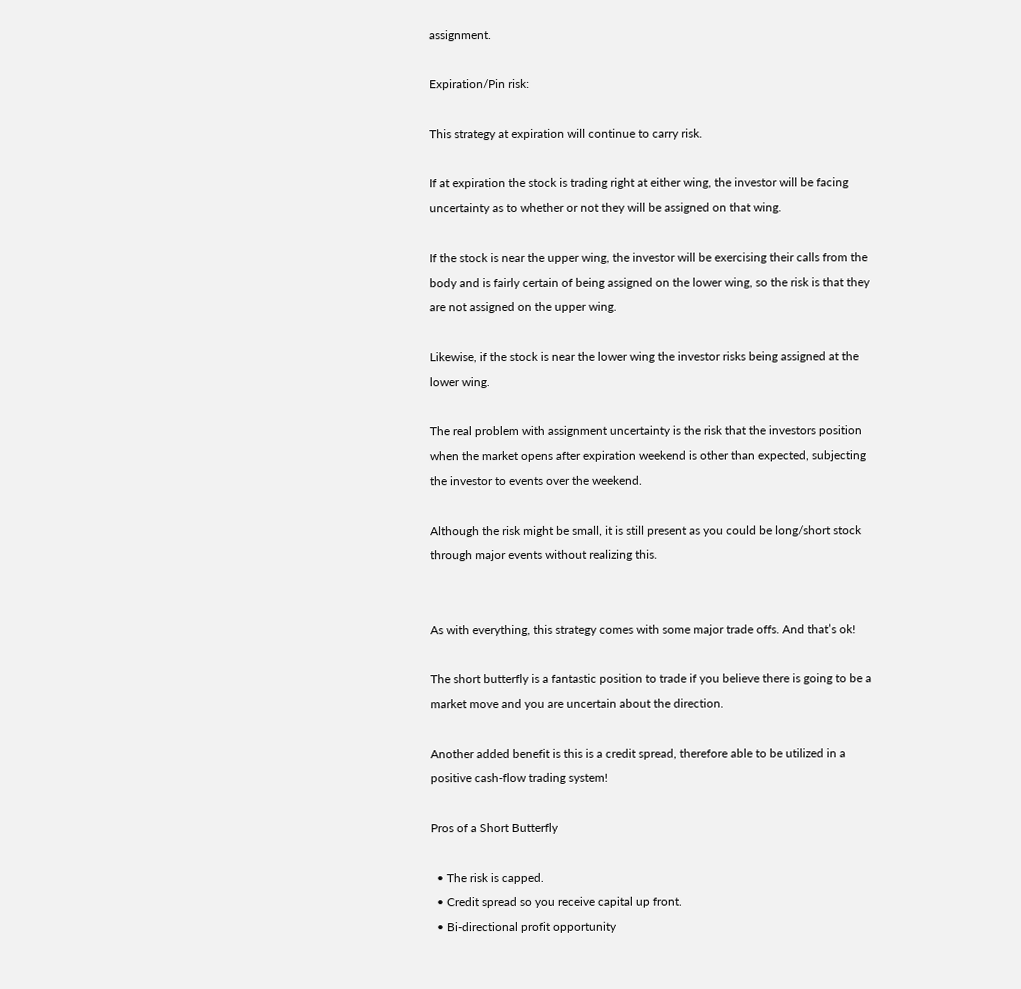assignment.

Expiration/Pin risk:

This strategy at expiration will continue to carry risk.

If at expiration the stock is trading right at either wing, the investor will be facing uncertainty as to whether or not they will be assigned on that wing.

If the stock is near the upper wing, the investor will be exercising their calls from the body and is fairly certain of being assigned on the lower wing, so the risk is that they are not assigned on the upper wing.

Likewise, if the stock is near the lower wing the investor risks being assigned at the lower wing.

The real problem with assignment uncertainty is the risk that the investors position when the market opens after expiration weekend is other than expected, subjecting the investor to events over the weekend.

Although the risk might be small, it is still present as you could be long/short stock through major events without realizing this.


As with everything, this strategy comes with some major trade offs. And that’s ok!

The short butterfly is a fantastic position to trade if you believe there is going to be a market move and you are uncertain about the direction.

Another added benefit is this is a credit spread, therefore able to be utilized in a positive cash-flow trading system!

Pros of a Short Butterfly

  • The risk is capped.
  • Credit spread so you receive capital up front.
  • Bi-directional profit opportunity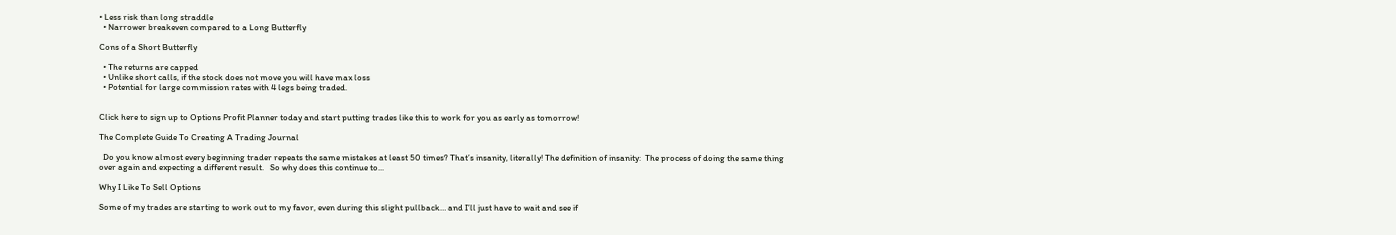• Less risk than long straddle
  • Narrower breakeven compared to a Long Butterfly

Cons of a Short Butterfly

  • The returns are capped
  • Unlike short calls, if the stock does not move you will have max loss
  • Potential for large commission rates with 4 legs being traded.


Click here to sign up to Options Profit Planner today and start putting trades like this to work for you as early as tomorrow!

The Complete Guide To Creating A Trading Journal

  Do you know almost every beginning trader repeats the same mistakes at least 50 times? That’s insanity, literally! The definition of insanity:  The process of doing the same thing over again and expecting a different result.   So why does this continue to...

Why I Like To Sell Options

Some of my trades are starting to work out to my favor, even during this slight pullback… and I’ll just have to wait and see if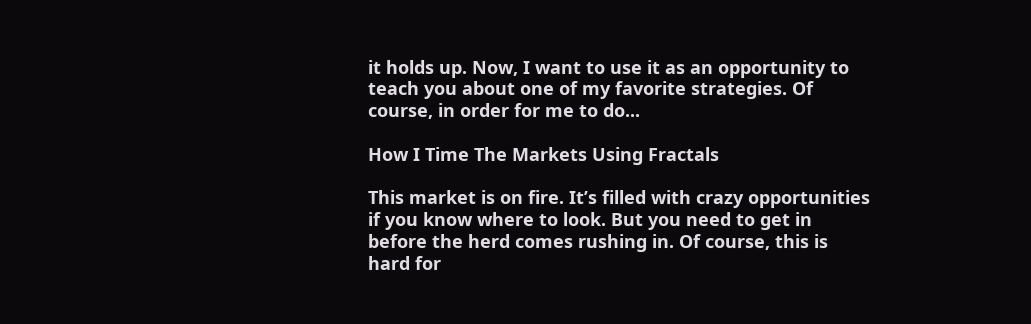it holds up. Now, I want to use it as an opportunity to teach you about one of my favorite strategies. Of course, in order for me to do...

How I Time The Markets Using Fractals

This market is on fire. It’s filled with crazy opportunities if you know where to look. But you need to get in before the herd comes rushing in. Of course, this is hard for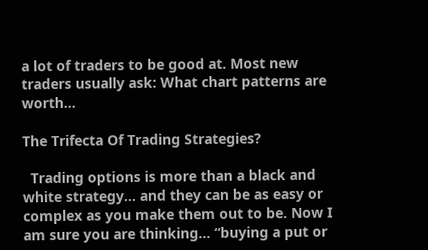a lot of traders to be good at. Most new traders usually ask: What chart patterns are worth...

The Trifecta Of Trading Strategies?

  Trading options is more than a black and white strategy… and they can be as easy or complex as you make them out to be. Now I am sure you are thinking… “buying a put or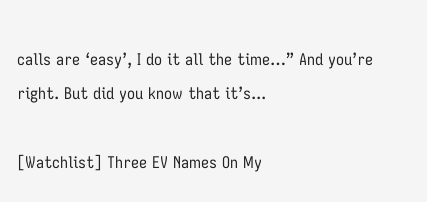calls are ‘easy’, I do it all the time…” And you’re right. But did you know that it’s...

[Watchlist] Three EV Names On My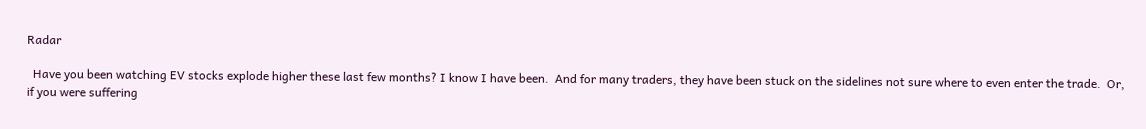Radar

  Have you been watching EV stocks explode higher these last few months? I know I have been.  And for many traders, they have been stuck on the sidelines not sure where to even enter the trade.  Or, if you were suffering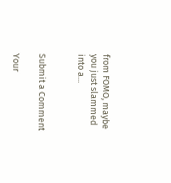from FOMO, maybe you just slammed into a...


Submit a Comment

Your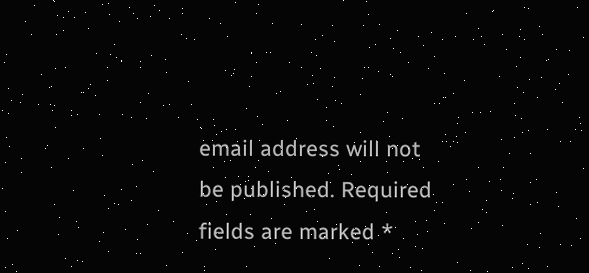email address will not be published. Required fields are marked *